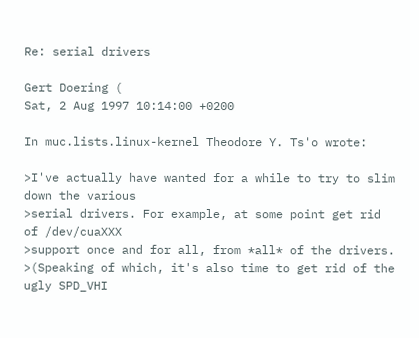Re: serial drivers

Gert Doering (
Sat, 2 Aug 1997 10:14:00 +0200

In muc.lists.linux-kernel Theodore Y. Ts'o wrote:

>I've actually have wanted for a while to try to slim down the various
>serial drivers. For example, at some point get rid of /dev/cuaXXX
>support once and for all, from *all* of the drivers.
>(Speaking of which, it's also time to get rid of the ugly SPD_VHI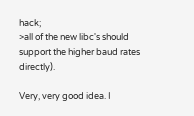hack;
>all of the new libc's should support the higher baud rates directly).

Very, very good idea. I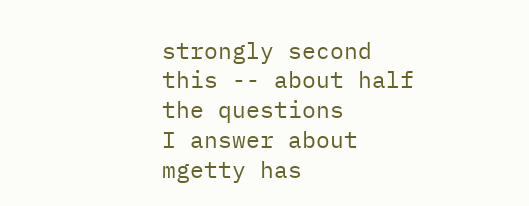strongly second this -- about half the questions
I answer about mgetty has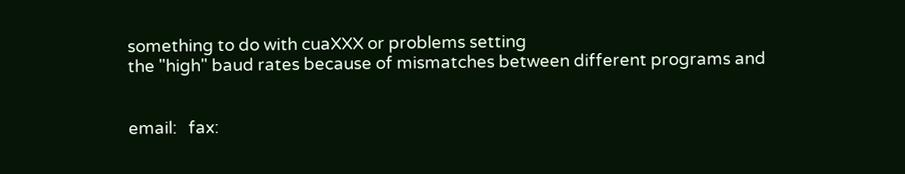something to do with cuaXXX or problems setting
the "high" baud rates because of mismatches between different programs and


email:   fax: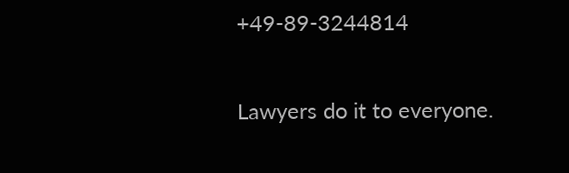+49-89-3244814

Lawyers do it to everyone.